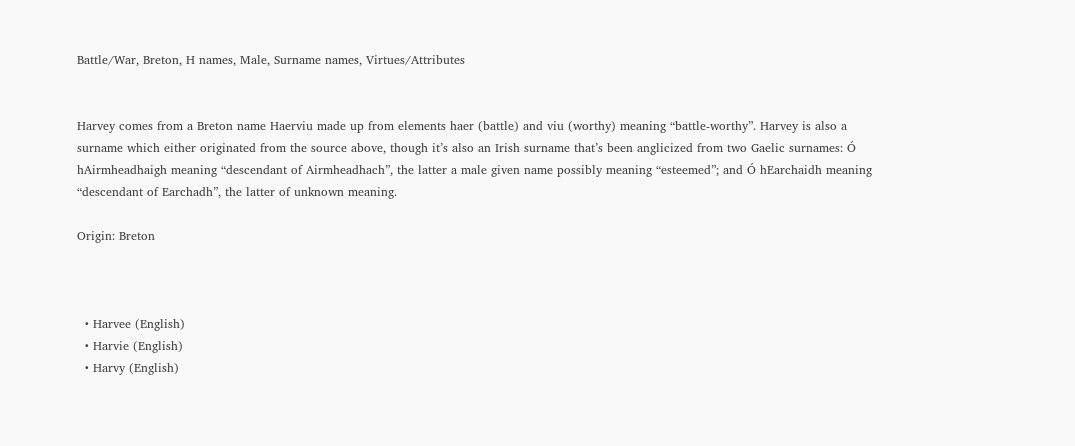Battle/War, Breton, H names, Male, Surname names, Virtues/Attributes


Harvey comes from a Breton name Haerviu made up from elements haer (battle) and viu (worthy) meaning “battle-worthy”. Harvey is also a surname which either originated from the source above, though it’s also an Irish surname that’s been anglicized from two Gaelic surnames: Ó hAirmheadhaigh meaning “descendant of Airmheadhach”, the latter a male given name possibly meaning “esteemed”; and Ó hEarchaidh meaning “descendant of Earchadh”, the latter of unknown meaning.

Origin: Breton



  • Harvee (English)
  • Harvie (English)
  • Harvy (English)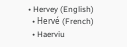• Hervey (English)
  • Hervé (French)
  • Haerviu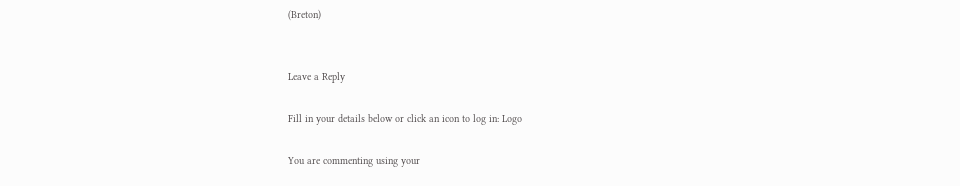(Breton)


Leave a Reply

Fill in your details below or click an icon to log in: Logo

You are commenting using your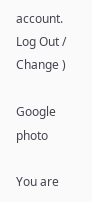account. Log Out /  Change )

Google photo

You are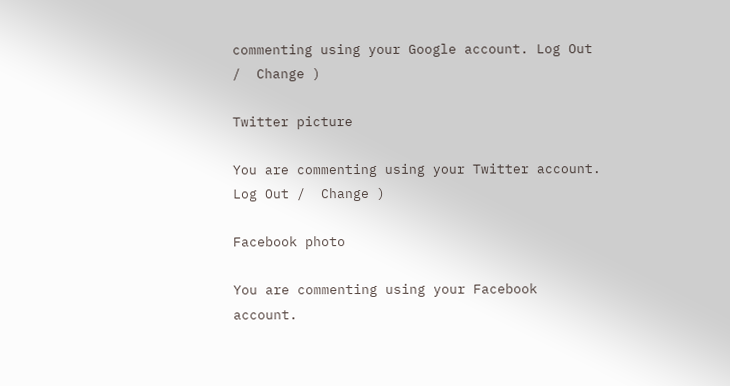commenting using your Google account. Log Out /  Change )

Twitter picture

You are commenting using your Twitter account. Log Out /  Change )

Facebook photo

You are commenting using your Facebook account.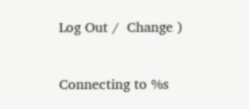Log Out /  Change )

Connecting to %s